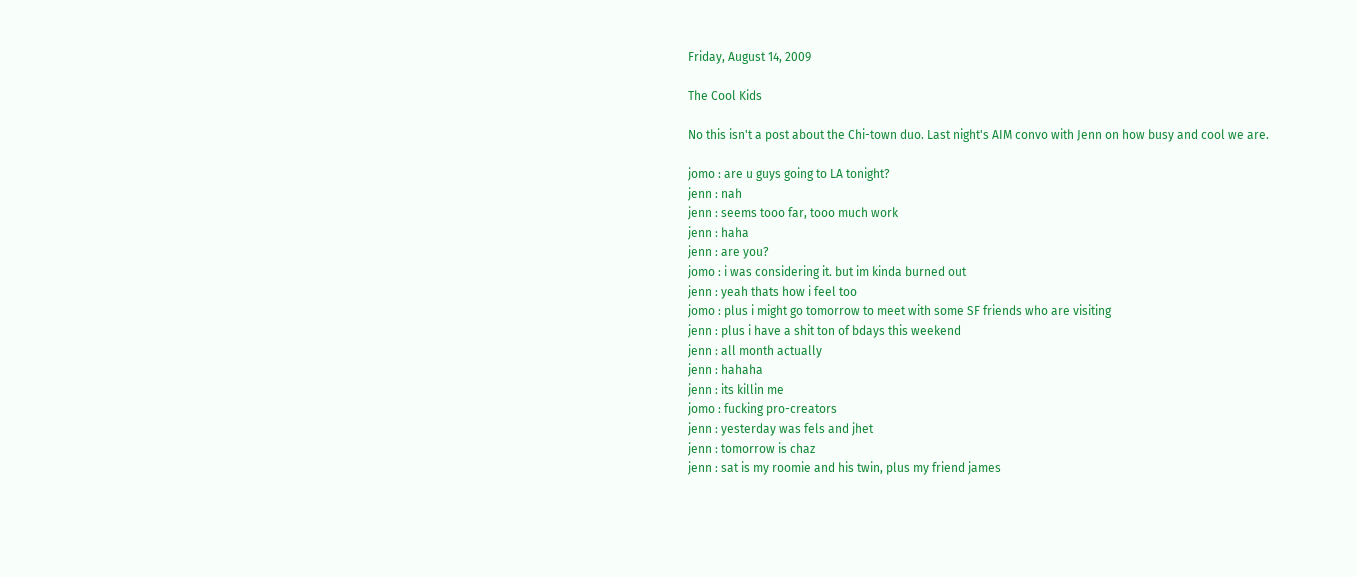Friday, August 14, 2009

The Cool Kids

No this isn't a post about the Chi-town duo. Last night's AIM convo with Jenn on how busy and cool we are.

jomo : are u guys going to LA tonight?
jenn : nah
jenn : seems tooo far, tooo much work
jenn : haha
jenn : are you?
jomo : i was considering it. but im kinda burned out
jenn : yeah thats how i feel too
jomo : plus i might go tomorrow to meet with some SF friends who are visiting
jenn : plus i have a shit ton of bdays this weekend
jenn : all month actually
jenn : hahaha
jenn : its killin me
jomo : fucking pro-creators
jenn : yesterday was fels and jhet
jenn : tomorrow is chaz
jenn : sat is my roomie and his twin, plus my friend james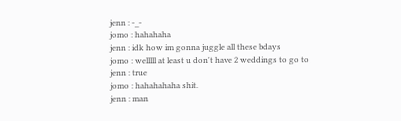jenn : -_-
jomo : hahahaha
jenn : idk how im gonna juggle all these bdays
jomo : welllll at least u don't have 2 weddings to go to
jenn : true
jomo : hahahahaha shit.
jenn : man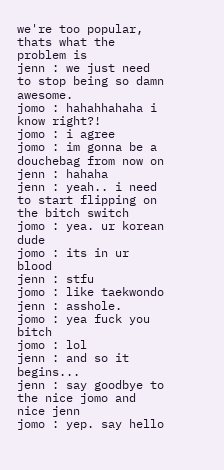we're too popular, thats what the problem is
jenn : we just need to stop being so damn awesome.
jomo : hahahhahaha i know right?!
jomo : i agree
jomo : im gonna be a douchebag from now on
jenn : hahaha
jenn : yeah.. i need to start flipping on the bitch switch
jomo : yea. ur korean dude
jomo : its in ur blood
jenn : stfu
jomo : like taekwondo
jenn : asshole.
jomo : yea fuck you bitch
jomo : lol
jenn : and so it begins...
jenn : say goodbye to the nice jomo and nice jenn
jomo : yep. say hello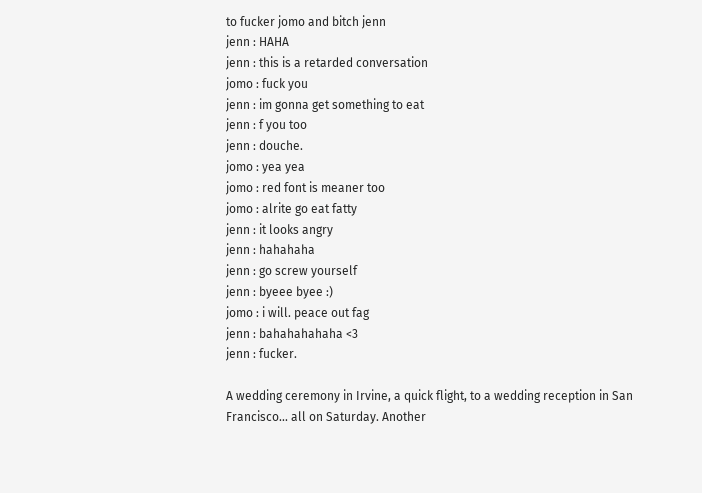to fucker jomo and bitch jenn
jenn : HAHA
jenn : this is a retarded conversation
jomo : fuck you
jenn : im gonna get something to eat
jenn : f you too
jenn : douche.
jomo : yea yea
jomo : red font is meaner too
jomo : alrite go eat fatty
jenn : it looks angry
jenn : hahahaha
jenn : go screw yourself
jenn : byeee byee :)
jomo : i will. peace out fag
jenn : bahahahahaha <3
jenn : fucker.

A wedding ceremony in Irvine, a quick flight, to a wedding reception in San Francisco... all on Saturday. Another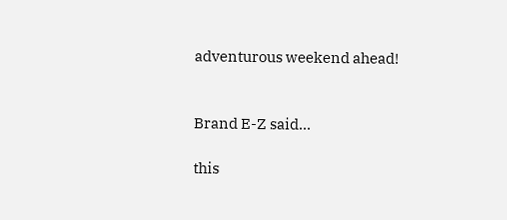adventurous weekend ahead!


Brand E-Z said...

this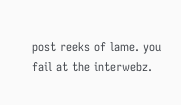post reeks of lame. you fail at the interwebz.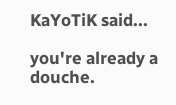KaYoTiK said...

you're already a douche.